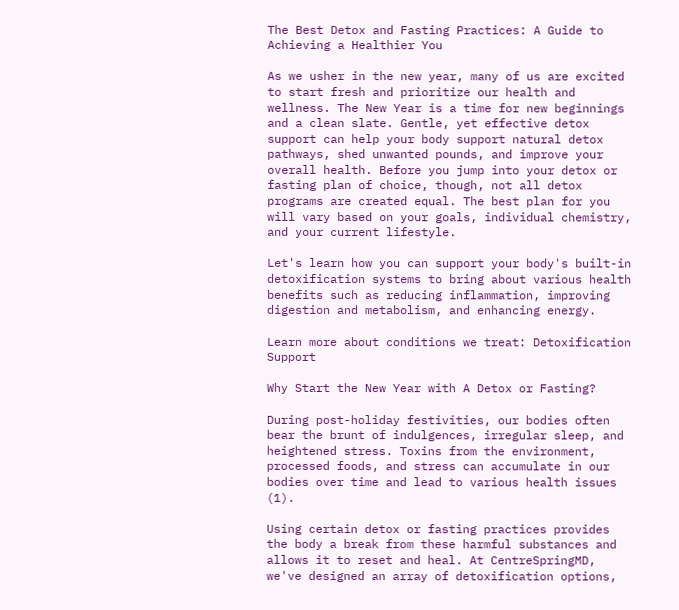The Best Detox and Fasting Practices: A Guide to Achieving a Healthier You

As we usher in the new year, many of us are excited to start fresh and prioritize our health and wellness. The New Year is a time for new beginnings and a clean slate. Gentle, yet effective detox support can help your body support natural detox pathways, shed unwanted pounds, and improve your overall health. Before you jump into your detox or fasting plan of choice, though, not all detox programs are created equal. The best plan for you will vary based on your goals, individual chemistry, and your current lifestyle.

Let's learn how you can support your body's built-in detoxification systems to bring about various health benefits such as reducing inflammation, improving digestion and metabolism, and enhancing energy.

Learn more about conditions we treat: Detoxification Support

Why Start the New Year with A Detox or Fasting?

During post-holiday festivities, our bodies often bear the brunt of indulgences, irregular sleep, and heightened stress. Toxins from the environment, processed foods, and stress can accumulate in our bodies over time and lead to various health issues (1).

Using certain detox or fasting practices provides the body a break from these harmful substances and allows it to reset and heal. At CentreSpringMD, we've designed an array of detoxification options,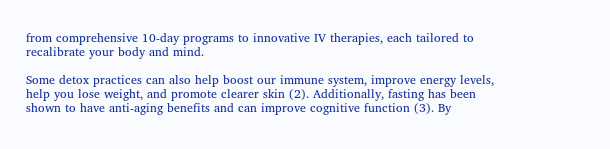from comprehensive 10-day programs to innovative IV therapies, each tailored to recalibrate your body and mind.

Some detox practices can also help boost our immune system, improve energy levels, help you lose weight, and promote clearer skin (2). Additionally, fasting has been shown to have anti-aging benefits and can improve cognitive function (3). By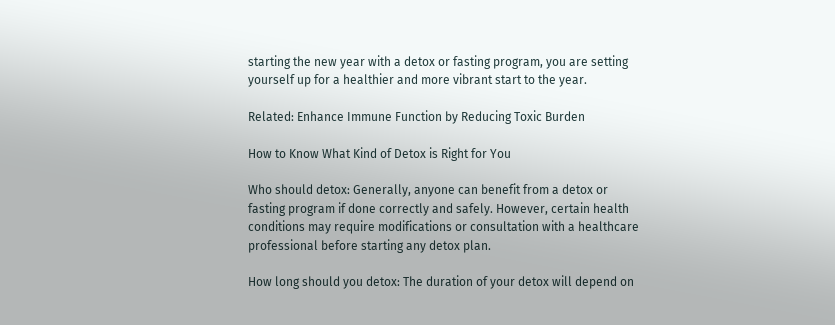starting the new year with a detox or fasting program, you are setting yourself up for a healthier and more vibrant start to the year.

Related: Enhance Immune Function by Reducing Toxic Burden

How to Know What Kind of Detox is Right for You

Who should detox: Generally, anyone can benefit from a detox or fasting program if done correctly and safely. However, certain health conditions may require modifications or consultation with a healthcare professional before starting any detox plan.

How long should you detox: The duration of your detox will depend on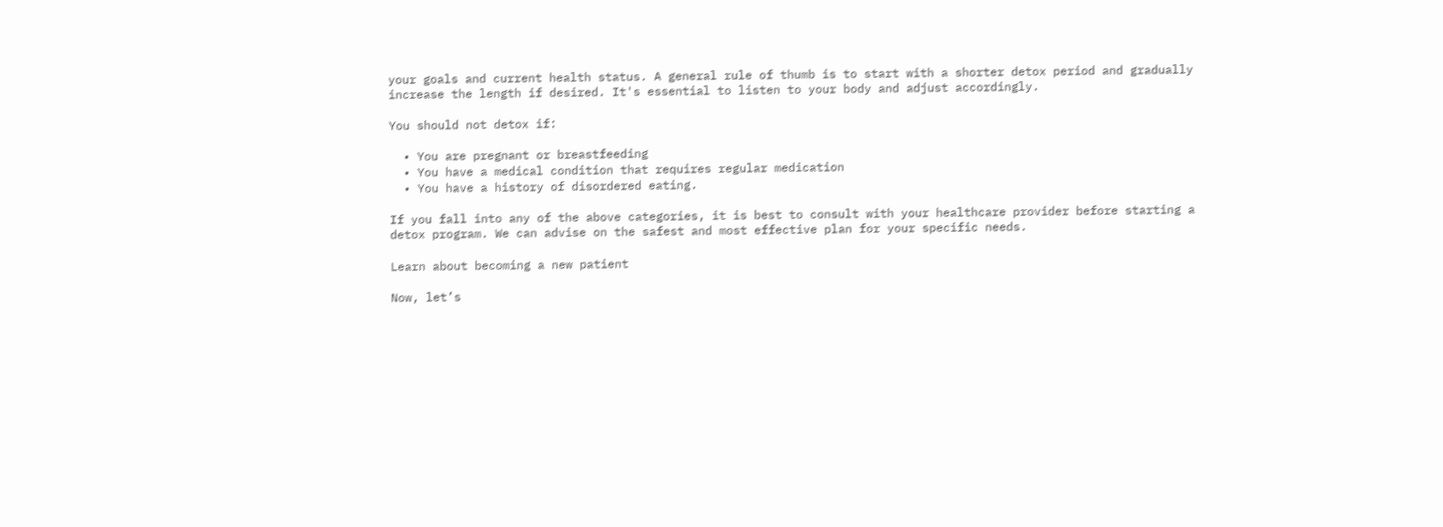your goals and current health status. A general rule of thumb is to start with a shorter detox period and gradually increase the length if desired. It's essential to listen to your body and adjust accordingly.

You should not detox if:

  • You are pregnant or breastfeeding
  • You have a medical condition that requires regular medication
  • You have a history of disordered eating.

If you fall into any of the above categories, it is best to consult with your healthcare provider before starting a detox program. We can advise on the safest and most effective plan for your specific needs.

Learn about becoming a new patient

Now, let’s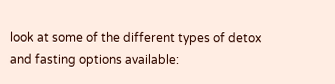look at some of the different types of detox and fasting options available: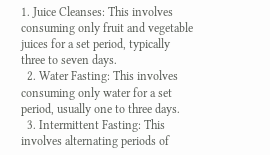1. Juice Cleanses: This involves consuming only fruit and vegetable juices for a set period, typically three to seven days.
  2. Water Fasting: This involves consuming only water for a set period, usually one to three days.
  3. Intermittent Fasting: This involves alternating periods of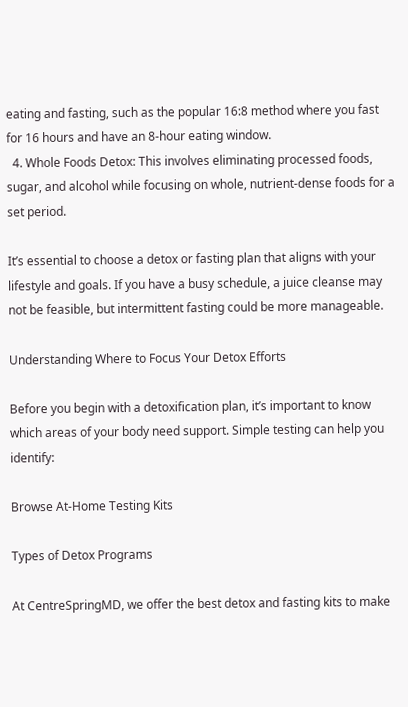eating and fasting, such as the popular 16:8 method where you fast for 16 hours and have an 8-hour eating window.
  4. Whole Foods Detox: This involves eliminating processed foods, sugar, and alcohol while focusing on whole, nutrient-dense foods for a set period.

It’s essential to choose a detox or fasting plan that aligns with your lifestyle and goals. If you have a busy schedule, a juice cleanse may not be feasible, but intermittent fasting could be more manageable.

Understanding Where to Focus Your Detox Efforts

Before you begin with a detoxification plan, it’s important to know which areas of your body need support. Simple testing can help you identify:

Browse At-Home Testing Kits

Types of Detox Programs

At CentreSpringMD, we offer the best detox and fasting kits to make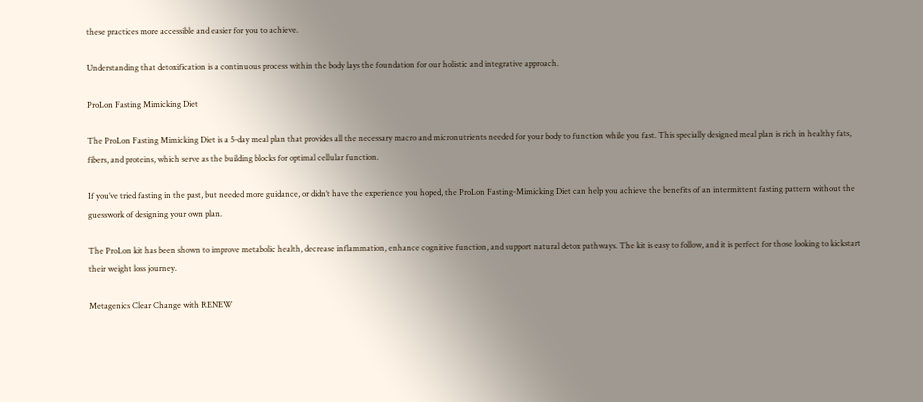these practices more accessible and easier for you to achieve.

Understanding that detoxification is a continuous process within the body lays the foundation for our holistic and integrative approach.

ProLon Fasting Mimicking Diet

The ProLon Fasting Mimicking Diet is a 5-day meal plan that provides all the necessary macro and micronutrients needed for your body to function while you fast. This specially designed meal plan is rich in healthy fats, fibers, and proteins, which serve as the building blocks for optimal cellular function.

If you’ve tried fasting in the past, but needed more guidance, or didn’t have the experience you hoped, the ProLon Fasting-Mimicking Diet can help you achieve the benefits of an intermittent fasting pattern without the guesswork of designing your own plan.

The ProLon kit has been shown to improve metabolic health, decrease inflammation, enhance cognitive function, and support natural detox pathways. The kit is easy to follow, and it is perfect for those looking to kickstart their weight loss journey.

Metagenics Clear Change with RENEW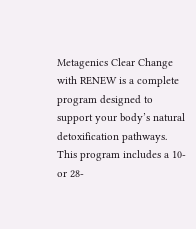Metagenics Clear Change with RENEW is a complete program designed to support your body’s natural detoxification pathways. This program includes a 10- or 28-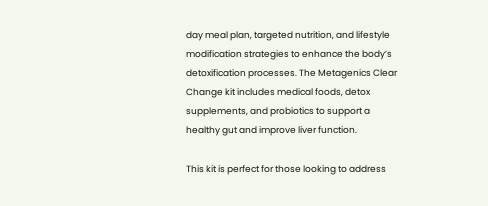day meal plan, targeted nutrition, and lifestyle modification strategies to enhance the body’s detoxification processes. The Metagenics Clear Change kit includes medical foods, detox supplements, and probiotics to support a healthy gut and improve liver function.

This kit is perfect for those looking to address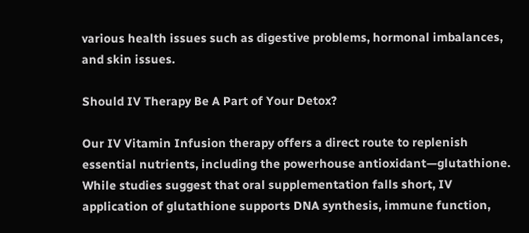various health issues such as digestive problems, hormonal imbalances, and skin issues.

Should IV Therapy Be A Part of Your Detox?

Our IV Vitamin Infusion therapy offers a direct route to replenish essential nutrients, including the powerhouse antioxidant—glutathione. While studies suggest that oral supplementation falls short, IV application of glutathione supports DNA synthesis, immune function,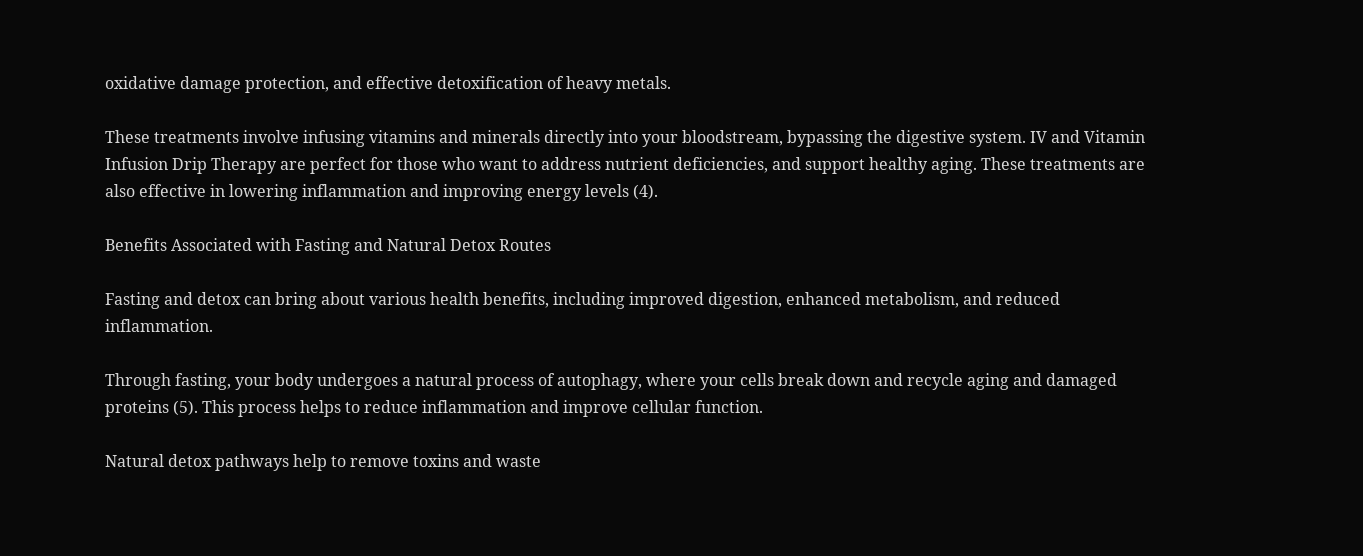oxidative damage protection, and effective detoxification of heavy metals.

These treatments involve infusing vitamins and minerals directly into your bloodstream, bypassing the digestive system. IV and Vitamin Infusion Drip Therapy are perfect for those who want to address nutrient deficiencies, and support healthy aging. These treatments are also effective in lowering inflammation and improving energy levels (4).

Benefits Associated with Fasting and Natural Detox Routes

Fasting and detox can bring about various health benefits, including improved digestion, enhanced metabolism, and reduced inflammation.

Through fasting, your body undergoes a natural process of autophagy, where your cells break down and recycle aging and damaged proteins (5). This process helps to reduce inflammation and improve cellular function.

Natural detox pathways help to remove toxins and waste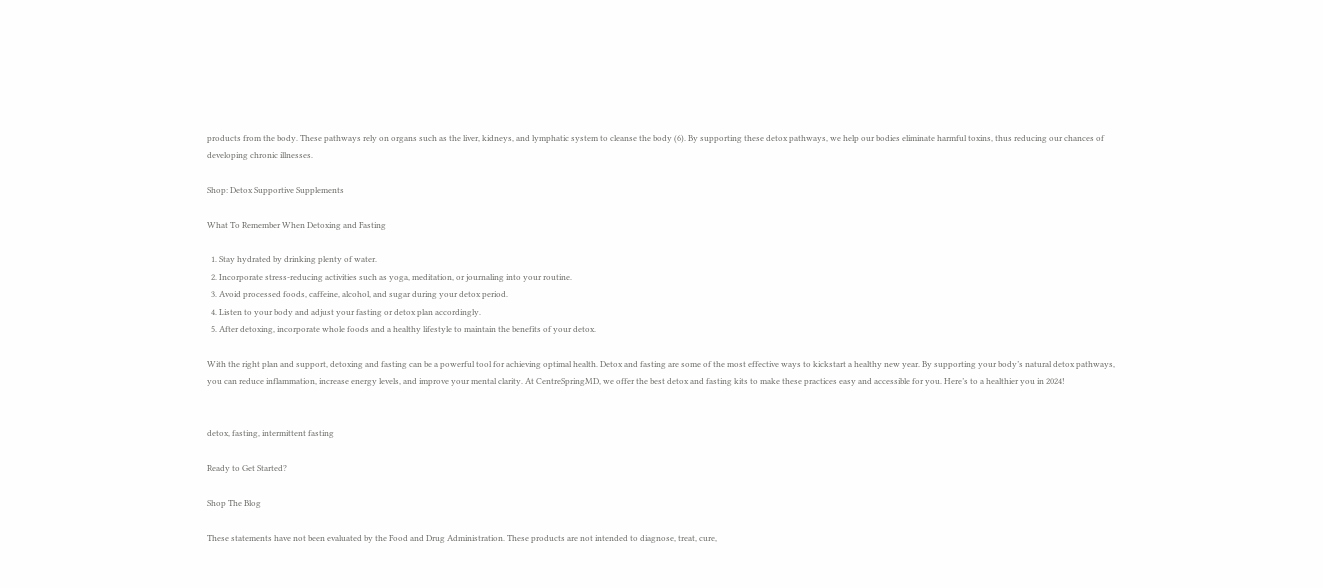products from the body. These pathways rely on organs such as the liver, kidneys, and lymphatic system to cleanse the body (6). By supporting these detox pathways, we help our bodies eliminate harmful toxins, thus reducing our chances of developing chronic illnesses.

Shop: Detox Supportive Supplements

What To Remember When Detoxing and Fasting

  1. Stay hydrated by drinking plenty of water.
  2. Incorporate stress-reducing activities such as yoga, meditation, or journaling into your routine.
  3. Avoid processed foods, caffeine, alcohol, and sugar during your detox period.
  4. Listen to your body and adjust your fasting or detox plan accordingly.
  5. After detoxing, incorporate whole foods and a healthy lifestyle to maintain the benefits of your detox.

With the right plan and support, detoxing and fasting can be a powerful tool for achieving optimal health. Detox and fasting are some of the most effective ways to kickstart a healthy new year. By supporting your body’s natural detox pathways, you can reduce inflammation, increase energy levels, and improve your mental clarity. At CentreSpringMD, we offer the best detox and fasting kits to make these practices easy and accessible for you. Here’s to a healthier you in 2024!


detox, fasting, intermittent fasting

Ready to Get Started?

Shop The Blog

These statements have not been evaluated by the Food and Drug Administration. These products are not intended to diagnose, treat, cure,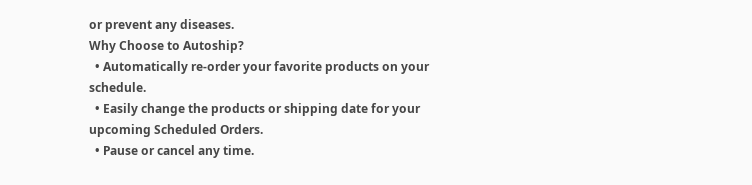or prevent any diseases.
Why Choose to Autoship?
  • Automatically re-order your favorite products on your schedule.
  • Easily change the products or shipping date for your upcoming Scheduled Orders.
  • Pause or cancel any time.